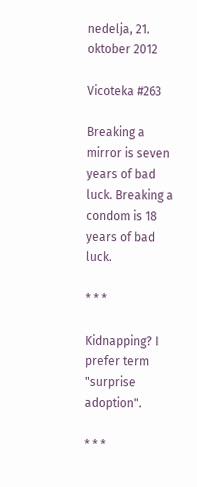nedelja, 21. oktober 2012

Vicoteka #263

Breaking a mirror is seven years of bad luck. Breaking a condom is 18 years of bad luck.

* * *

Kidnapping? I prefer term "surprise adoption".

* * *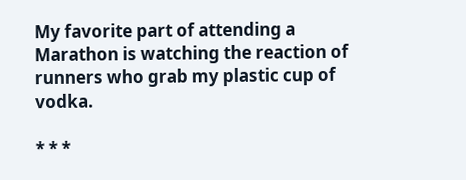My favorite part of attending a Marathon is watching the reaction of runners who grab my plastic cup of vodka.

* * *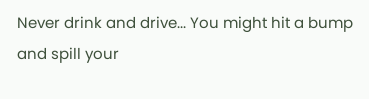Never drink and drive... You might hit a bump and spill your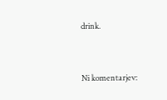drink.


Ni komentarjev: